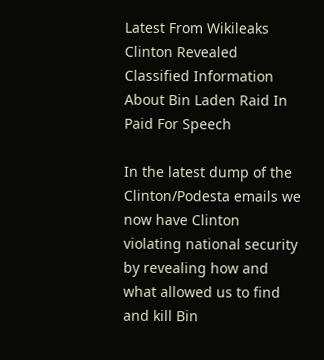Latest From Wikileaks Clinton Revealed Classified Information About Bin Laden Raid In Paid For Speech

In the latest dump of the Clinton/Podesta emails we now have Clinton violating national security by revealing how and what allowed us to find and kill Bin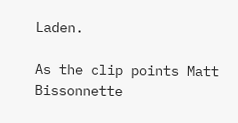Laden.

As the clip points Matt Bissonnette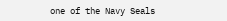one of the Navy Seals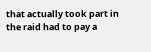that actually took part in the raid had to pay a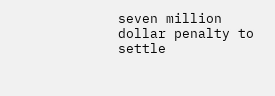seven million dollar penalty to settle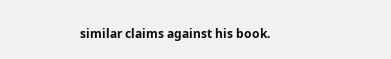similar claims against his book.